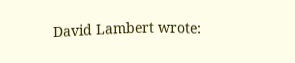David Lambert wrote: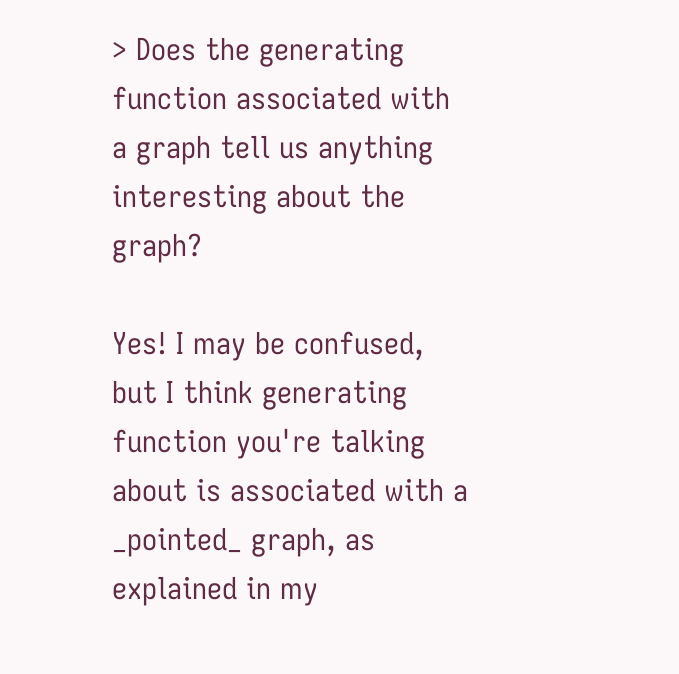> Does the generating function associated with a graph tell us anything interesting about the graph?

Yes! I may be confused, but I think generating function you're talking about is associated with a _pointed_ graph, as explained in my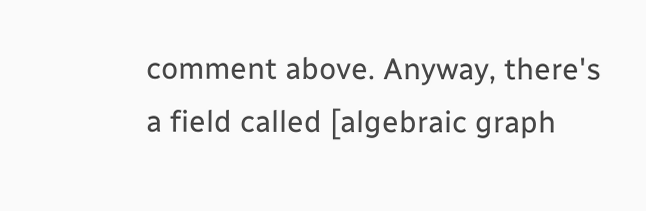comment above. Anyway, there's a field called [algebraic graph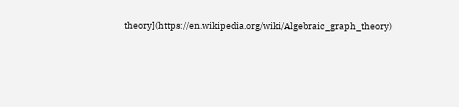theory](https://en.wikipedia.org/wiki/Algebraic_graph_theory)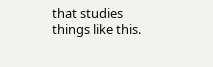that studies things like this.